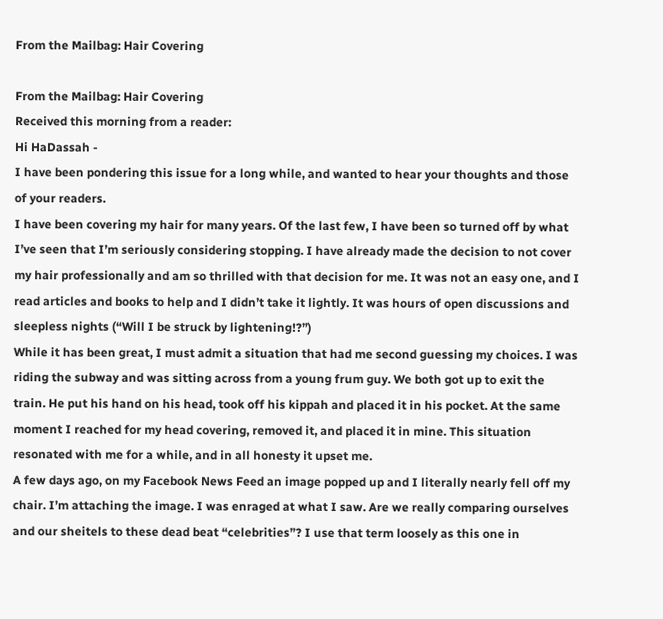From the Mailbag: Hair Covering

From the Mailbag: Hair Covering
Received this morning from a reader:
Hi HaDassah -
I have been pondering this issue for a long while, and wanted to hear your thoughts and those of your readers.
I have been covering my hair for many years. Of the last few, I have been so turned off by what I’ve seen that I’m seriously considering stopping. I have already made the decision to not cover my hair professionally and am so thrilled with that decision for me. It was not an easy one, and I read articles and books to help and I didn’t take it lightly. It was hours of open discussions and sleepless nights (“Will I be struck by lightening!?”)
While it has been great, I must admit a situation that had me second guessing my choices. I was riding the subway and was sitting across from a young frum guy. We both got up to exit the train. He put his hand on his head, took off his kippah and placed it in his pocket. At the same moment I reached for my head covering, removed it, and placed it in mine. This situation resonated with me for a while, and in all honesty it upset me.
A few days ago, on my Facebook News Feed an image popped up and I literally nearly fell off my chair. I’m attaching the image. I was enraged at what I saw. Are we really comparing ourselves and our sheitels to these dead beat “celebrities”? I use that term loosely as this one in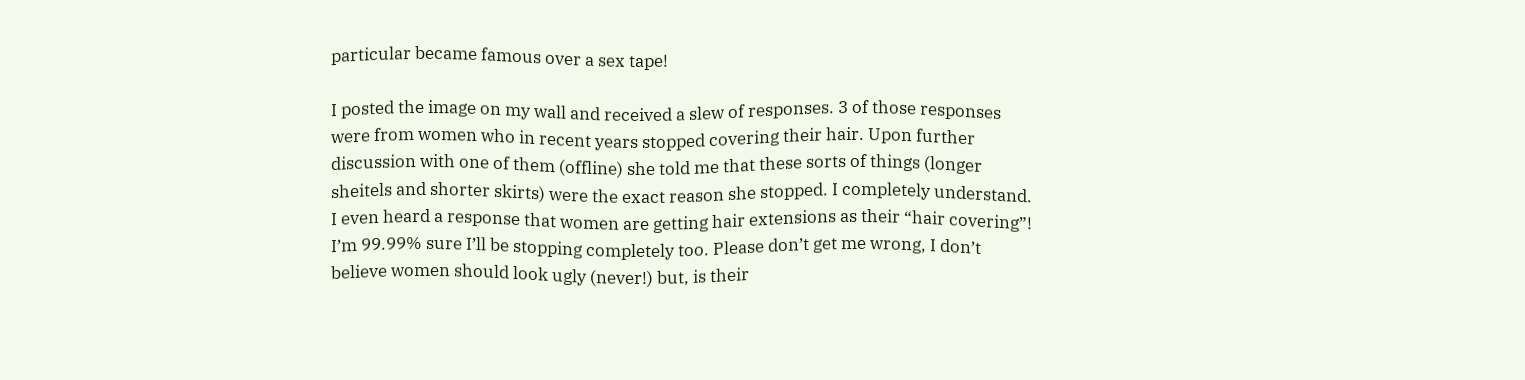particular became famous over a sex tape!

I posted the image on my wall and received a slew of responses. 3 of those responses were from women who in recent years stopped covering their hair. Upon further discussion with one of them (offline) she told me that these sorts of things (longer sheitels and shorter skirts) were the exact reason she stopped. I completely understand. I even heard a response that women are getting hair extensions as their “hair covering”!
I’m 99.99% sure I’ll be stopping completely too. Please don’t get me wrong, I don’t believe women should look ugly (never!) but, is their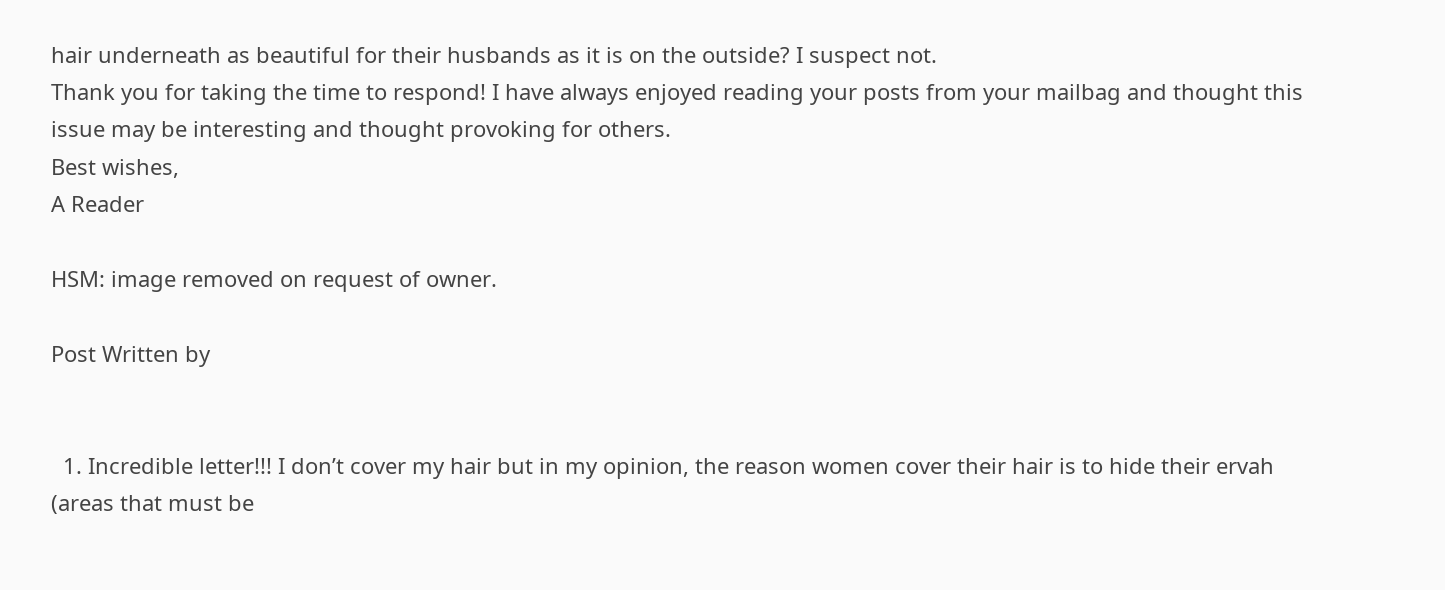hair underneath as beautiful for their husbands as it is on the outside? I suspect not.
Thank you for taking the time to respond! I have always enjoyed reading your posts from your mailbag and thought this issue may be interesting and thought provoking for others.
Best wishes,
A Reader

HSM: image removed on request of owner.

Post Written by


  1. Incredible letter!!! I don’t cover my hair but in my opinion, the reason women cover their hair is to hide their ervah (areas that must be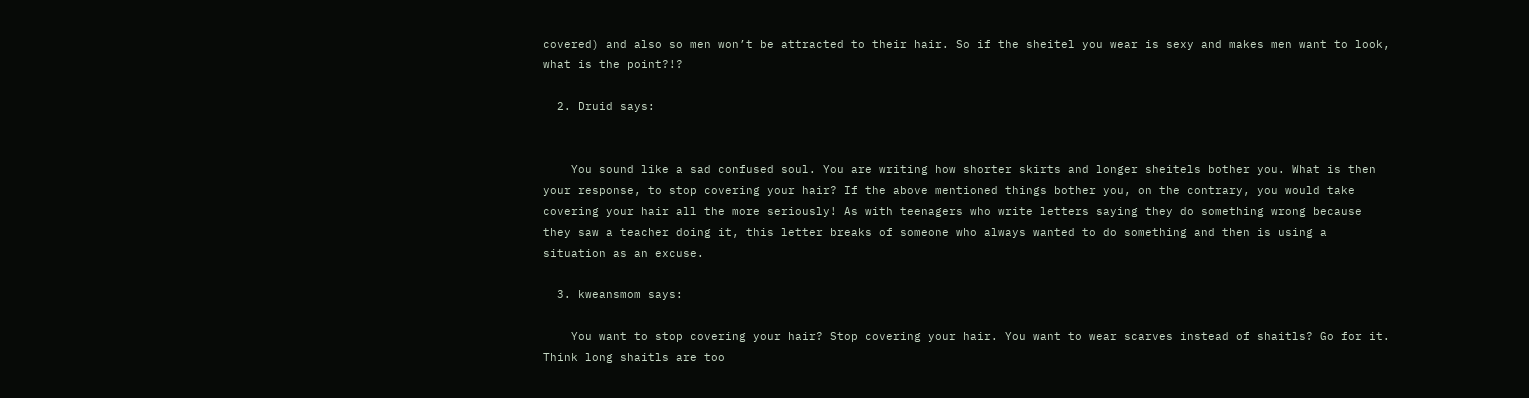covered) and also so men won’t be attracted to their hair. So if the sheitel you wear is sexy and makes men want to look, what is the point?!?

  2. Druid says:


    You sound like a sad confused soul. You are writing how shorter skirts and longer sheitels bother you. What is then your response, to stop covering your hair? If the above mentioned things bother you, on the contrary, you would take covering your hair all the more seriously! As with teenagers who write letters saying they do something wrong because they saw a teacher doing it, this letter breaks of someone who always wanted to do something and then is using a situation as an excuse.

  3. kweansmom says:

    You want to stop covering your hair? Stop covering your hair. You want to wear scarves instead of shaitls? Go for it. Think long shaitls are too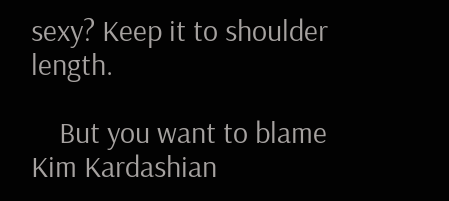sexy? Keep it to shoulder length.

    But you want to blame Kim Kardashian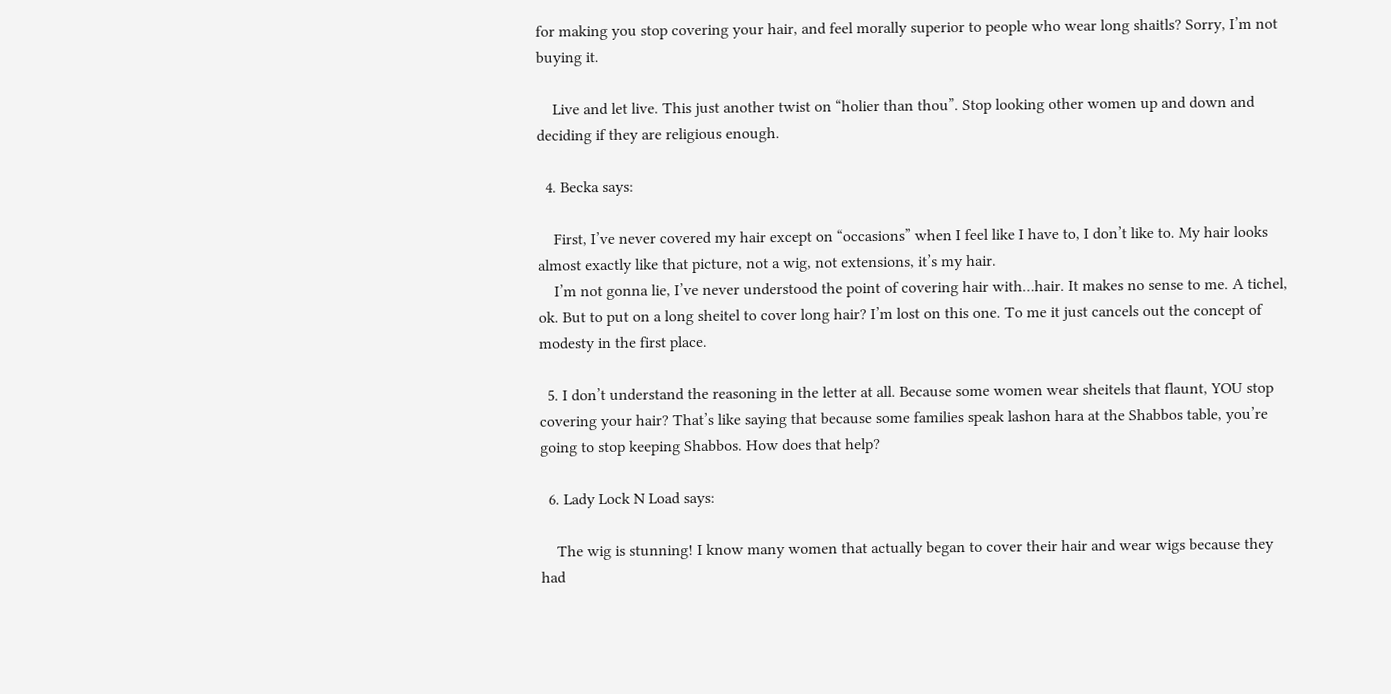for making you stop covering your hair, and feel morally superior to people who wear long shaitls? Sorry, I’m not buying it.

    Live and let live. This just another twist on “holier than thou”. Stop looking other women up and down and deciding if they are religious enough.

  4. Becka says:

    First, I’ve never covered my hair except on “occasions” when I feel like I have to, I don’t like to. My hair looks almost exactly like that picture, not a wig, not extensions, it’s my hair.
    I’m not gonna lie, I’ve never understood the point of covering hair with…hair. It makes no sense to me. A tichel, ok. But to put on a long sheitel to cover long hair? I’m lost on this one. To me it just cancels out the concept of modesty in the first place.

  5. I don’t understand the reasoning in the letter at all. Because some women wear sheitels that flaunt, YOU stop covering your hair? That’s like saying that because some families speak lashon hara at the Shabbos table, you’re going to stop keeping Shabbos. How does that help?

  6. Lady Lock N Load says:

    The wig is stunning! I know many women that actually began to cover their hair and wear wigs because they had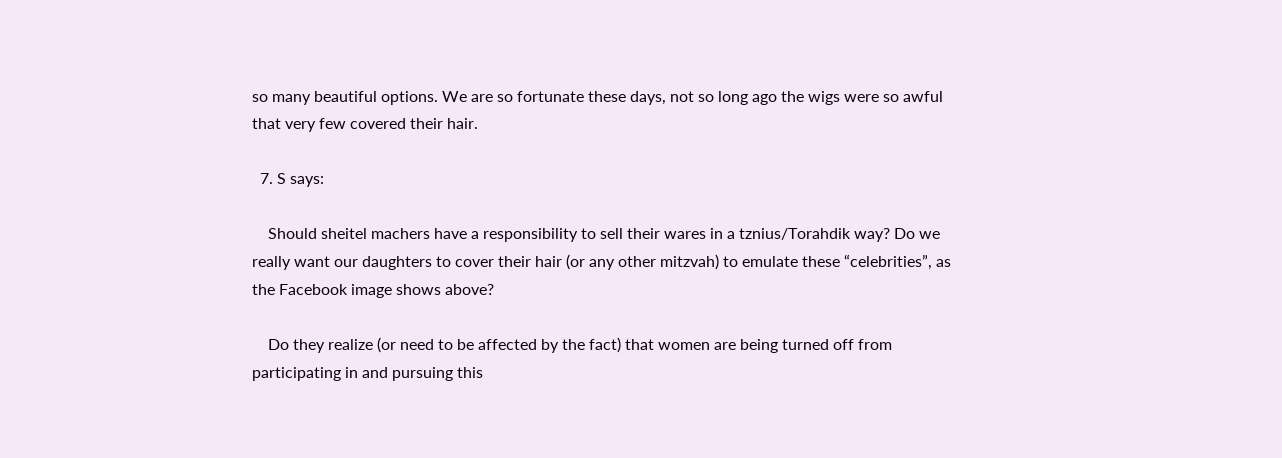so many beautiful options. We are so fortunate these days, not so long ago the wigs were so awful that very few covered their hair.

  7. S says:

    Should sheitel machers have a responsibility to sell their wares in a tznius/Torahdik way? Do we really want our daughters to cover their hair (or any other mitzvah) to emulate these “celebrities”, as the Facebook image shows above?

    Do they realize (or need to be affected by the fact) that women are being turned off from participating in and pursuing this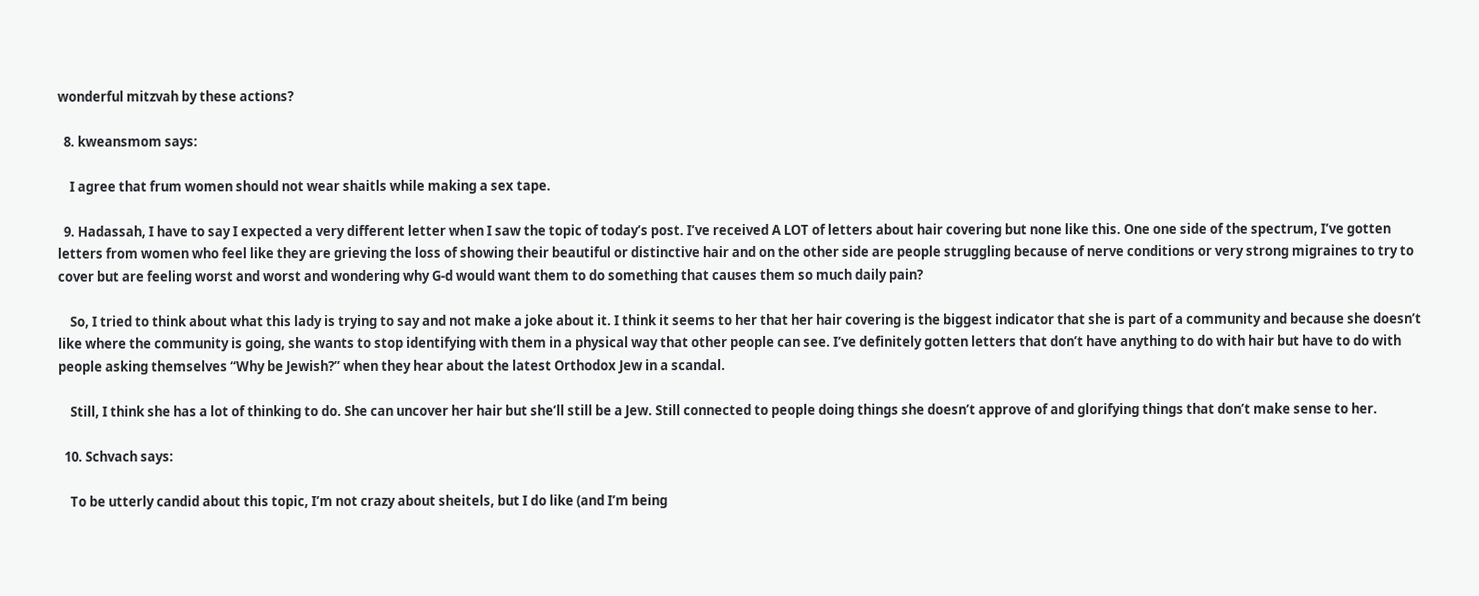wonderful mitzvah by these actions?

  8. kweansmom says:

    I agree that frum women should not wear shaitls while making a sex tape.

  9. Hadassah, I have to say I expected a very different letter when I saw the topic of today’s post. I’ve received A LOT of letters about hair covering but none like this. One one side of the spectrum, I’ve gotten letters from women who feel like they are grieving the loss of showing their beautiful or distinctive hair and on the other side are people struggling because of nerve conditions or very strong migraines to try to cover but are feeling worst and worst and wondering why G-d would want them to do something that causes them so much daily pain?

    So, I tried to think about what this lady is trying to say and not make a joke about it. I think it seems to her that her hair covering is the biggest indicator that she is part of a community and because she doesn’t like where the community is going, she wants to stop identifying with them in a physical way that other people can see. I’ve definitely gotten letters that don’t have anything to do with hair but have to do with people asking themselves “Why be Jewish?” when they hear about the latest Orthodox Jew in a scandal.

    Still, I think she has a lot of thinking to do. She can uncover her hair but she’ll still be a Jew. Still connected to people doing things she doesn’t approve of and glorifying things that don’t make sense to her.

  10. Schvach says:

    To be utterly candid about this topic, I’m not crazy about sheitels, but I do like (and I’m being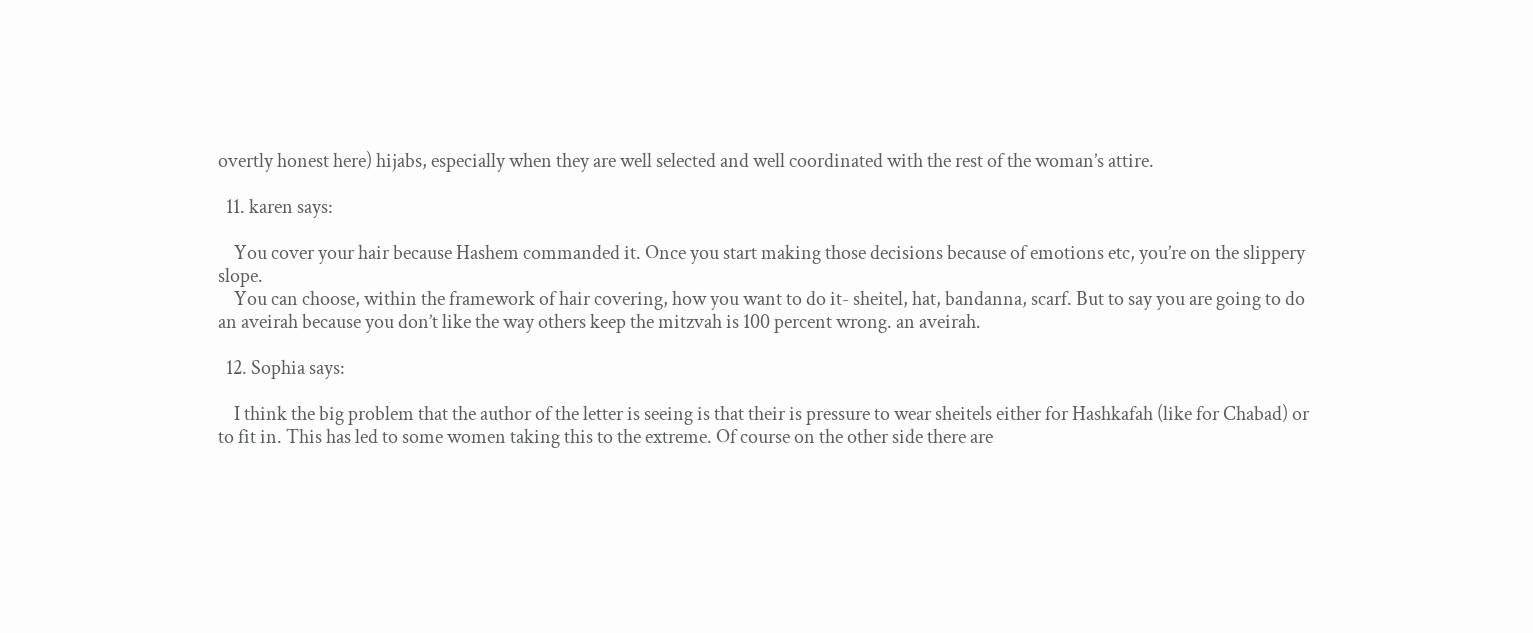overtly honest here) hijabs, especially when they are well selected and well coordinated with the rest of the woman’s attire.

  11. karen says:

    You cover your hair because Hashem commanded it. Once you start making those decisions because of emotions etc, you’re on the slippery slope.
    You can choose, within the framework of hair covering, how you want to do it- sheitel, hat, bandanna, scarf. But to say you are going to do an aveirah because you don’t like the way others keep the mitzvah is 100 percent wrong. an aveirah.

  12. Sophia says:

    I think the big problem that the author of the letter is seeing is that their is pressure to wear sheitels either for Hashkafah (like for Chabad) or to fit in. This has led to some women taking this to the extreme. Of course on the other side there are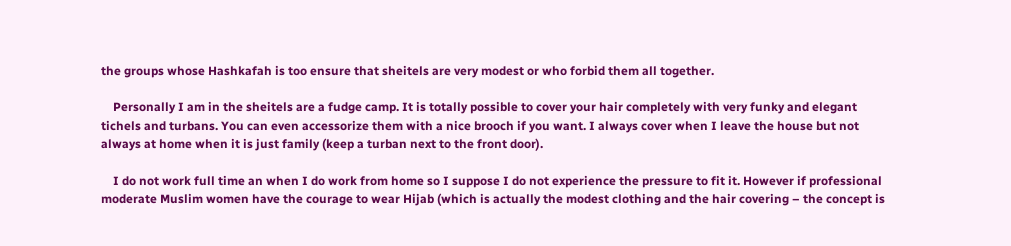the groups whose Hashkafah is too ensure that sheitels are very modest or who forbid them all together.

    Personally I am in the sheitels are a fudge camp. It is totally possible to cover your hair completely with very funky and elegant tichels and turbans. You can even accessorize them with a nice brooch if you want. I always cover when I leave the house but not always at home when it is just family (keep a turban next to the front door).

    I do not work full time an when I do work from home so I suppose I do not experience the pressure to fit it. However if professional moderate Muslim women have the courage to wear Hijab (which is actually the modest clothing and the hair covering – the concept is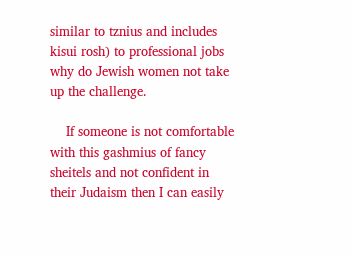similar to tznius and includes kisui rosh) to professional jobs why do Jewish women not take up the challenge.

    If someone is not comfortable with this gashmius of fancy sheitels and not confident in their Judaism then I can easily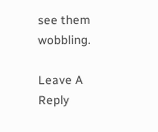see them wobbling.

Leave A Reply